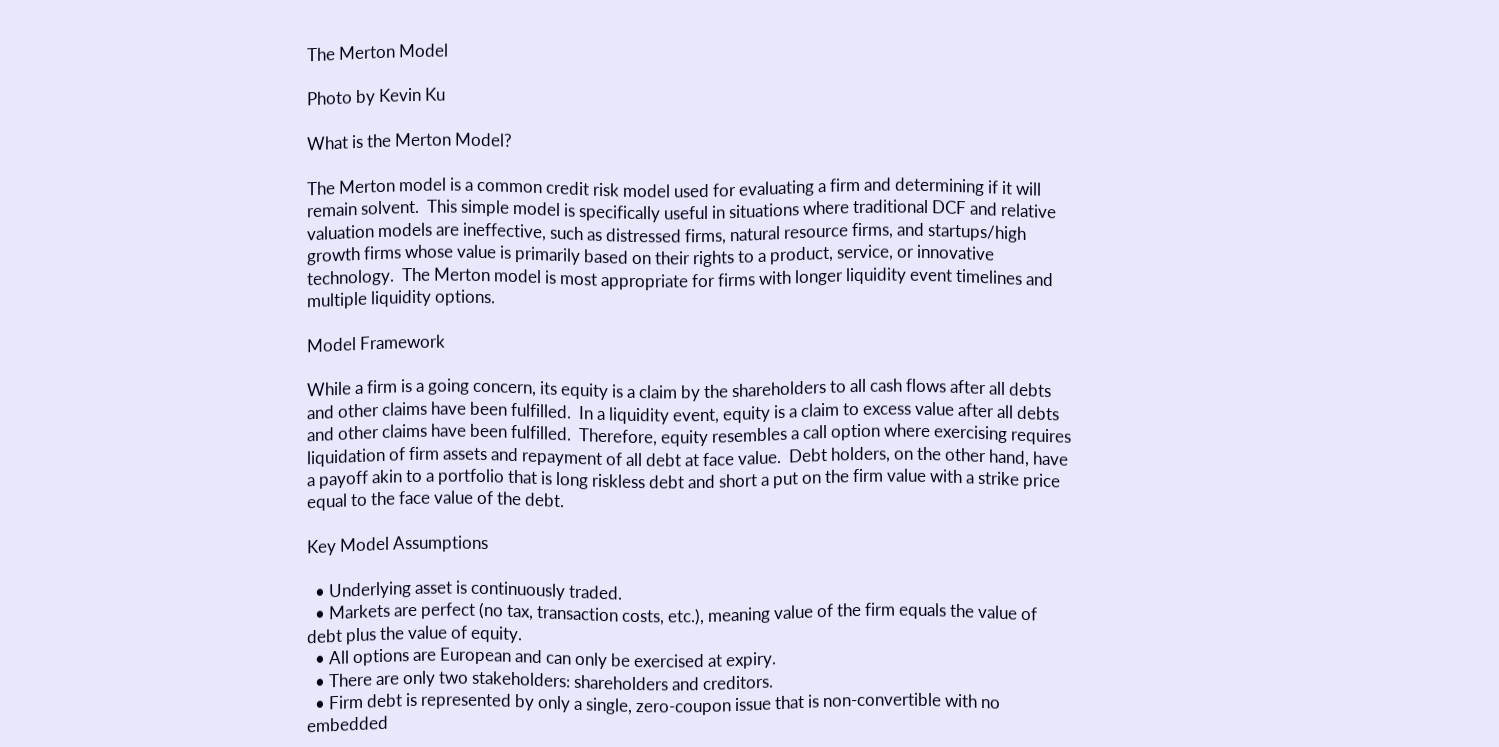The Merton Model

Photo by Kevin Ku

What is the Merton Model?

The Merton model is a common credit risk model used for evaluating a firm and determining if it will remain solvent.  This simple model is specifically useful in situations where traditional DCF and relative valuation models are ineffective, such as distressed firms, natural resource firms, and startups/high growth firms whose value is primarily based on their rights to a product, service, or innovative technology.  The Merton model is most appropriate for firms with longer liquidity event timelines and multiple liquidity options.

Model Framework

While a firm is a going concern, its equity is a claim by the shareholders to all cash flows after all debts and other claims have been fulfilled.  In a liquidity event, equity is a claim to excess value after all debts and other claims have been fulfilled.  Therefore, equity resembles a call option where exercising requires liquidation of firm assets and repayment of all debt at face value.  Debt holders, on the other hand, have a payoff akin to a portfolio that is long riskless debt and short a put on the firm value with a strike price equal to the face value of the debt.

Key Model Assumptions

  • Underlying asset is continuously traded.
  • Markets are perfect (no tax, transaction costs, etc.), meaning value of the firm equals the value of debt plus the value of equity.
  • All options are European and can only be exercised at expiry.
  • There are only two stakeholders: shareholders and creditors.
  • Firm debt is represented by only a single, zero-coupon issue that is non-convertible with no embedded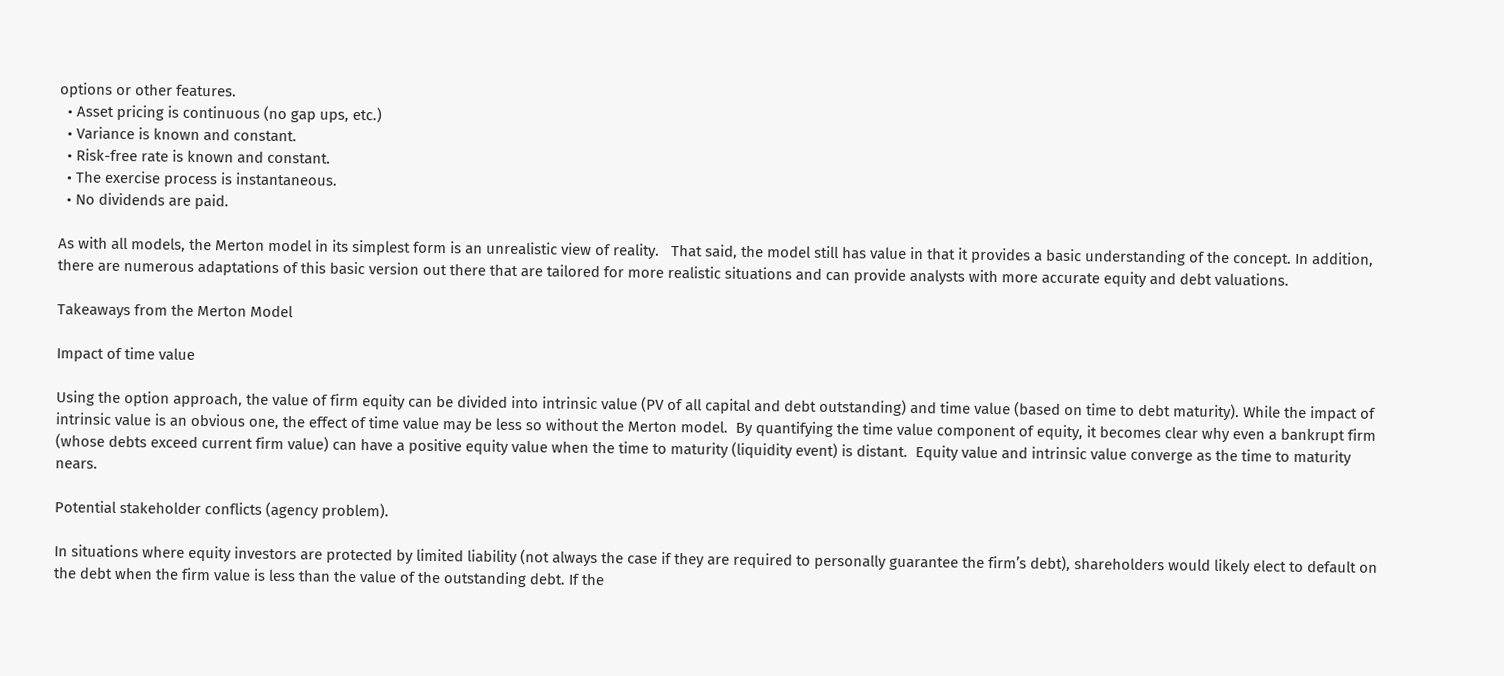options or other features.
  • Asset pricing is continuous (no gap ups, etc.)
  • Variance is known and constant.
  • Risk-free rate is known and constant.
  • The exercise process is instantaneous.
  • No dividends are paid.

As with all models, the Merton model in its simplest form is an unrealistic view of reality.   That said, the model still has value in that it provides a basic understanding of the concept. In addition, there are numerous adaptations of this basic version out there that are tailored for more realistic situations and can provide analysts with more accurate equity and debt valuations.

Takeaways from the Merton Model

Impact of time value

Using the option approach, the value of firm equity can be divided into intrinsic value (PV of all capital and debt outstanding) and time value (based on time to debt maturity). While the impact of intrinsic value is an obvious one, the effect of time value may be less so without the Merton model.  By quantifying the time value component of equity, it becomes clear why even a bankrupt firm (whose debts exceed current firm value) can have a positive equity value when the time to maturity (liquidity event) is distant.  Equity value and intrinsic value converge as the time to maturity nears.

Potential stakeholder conflicts (agency problem).

In situations where equity investors are protected by limited liability (not always the case if they are required to personally guarantee the firm’s debt), shareholders would likely elect to default on the debt when the firm value is less than the value of the outstanding debt. If the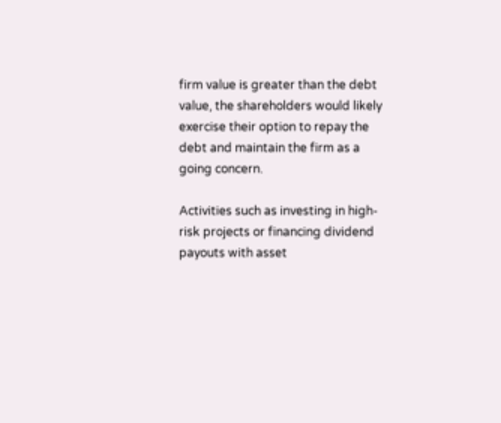firm value is greater than the debt value, the shareholders would likely exercise their option to repay the debt and maintain the firm as a going concern.

Activities such as investing in high-risk projects or financing dividend payouts with asset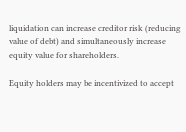liquidation can increase creditor risk (reducing value of debt) and simultaneously increase equity value for shareholders.

Equity holders may be incentivized to accept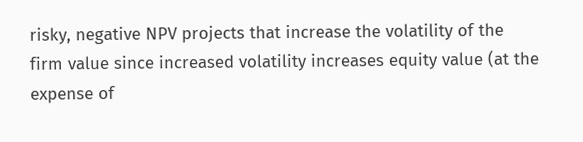risky, negative NPV projects that increase the volatility of the firm value since increased volatility increases equity value (at the expense of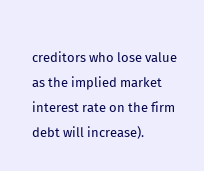creditors who lose value as the implied market interest rate on the firm debt will increase).